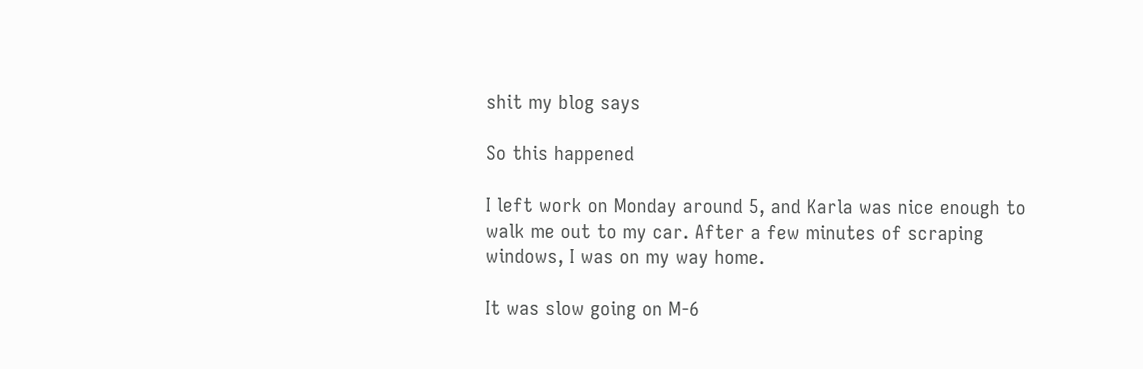shit my blog says

So this happened

I left work on Monday around 5, and Karla was nice enough to walk me out to my car. After a few minutes of scraping windows, I was on my way home.

It was slow going on M-6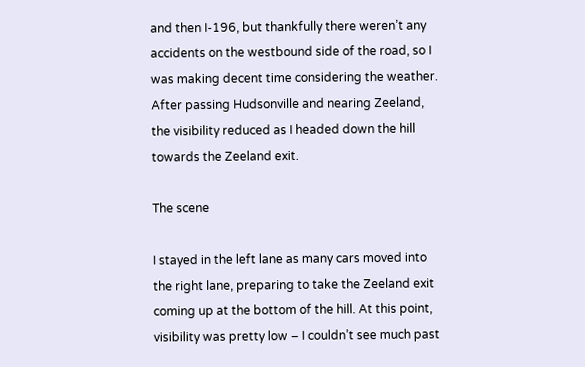and then I-196, but thankfully there weren’t any accidents on the westbound side of the road, so I was making decent time considering the weather. After passing Hudsonville and nearing Zeeland, the visibility reduced as I headed down the hill towards the Zeeland exit.

The scene

I stayed in the left lane as many cars moved into the right lane, preparing to take the Zeeland exit coming up at the bottom of the hill. At this point, visibility was pretty low – I couldn’t see much past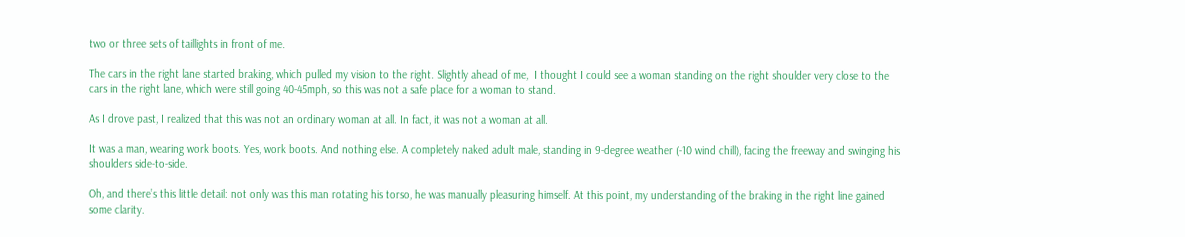two or three sets of taillights in front of me.

The cars in the right lane started braking, which pulled my vision to the right. Slightly ahead of me,  I thought I could see a woman standing on the right shoulder very close to the cars in the right lane, which were still going 40-45mph, so this was not a safe place for a woman to stand.

As I drove past, I realized that this was not an ordinary woman at all. In fact, it was not a woman at all.

It was a man, wearing work boots. Yes, work boots. And nothing else. A completely naked adult male, standing in 9-degree weather (-10 wind chill), facing the freeway and swinging his shoulders side-to-side.

Oh, and there’s this little detail: not only was this man rotating his torso, he was manually pleasuring himself. At this point, my understanding of the braking in the right line gained some clarity.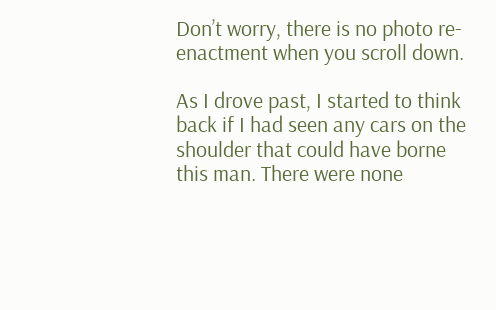Don’t worry, there is no photo re-enactment when you scroll down.

As I drove past, I started to think back if I had seen any cars on the shoulder that could have borne this man. There were none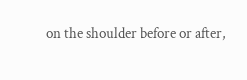on the shoulder before or after,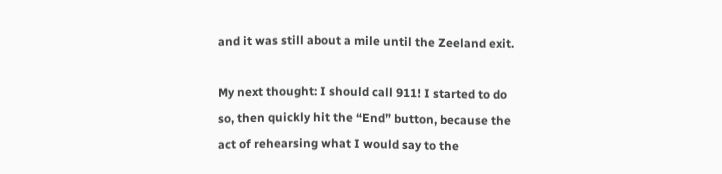and it was still about a mile until the Zeeland exit.

My next thought: I should call 911! I started to do so, then quickly hit the “End” button, because the act of rehearsing what I would say to the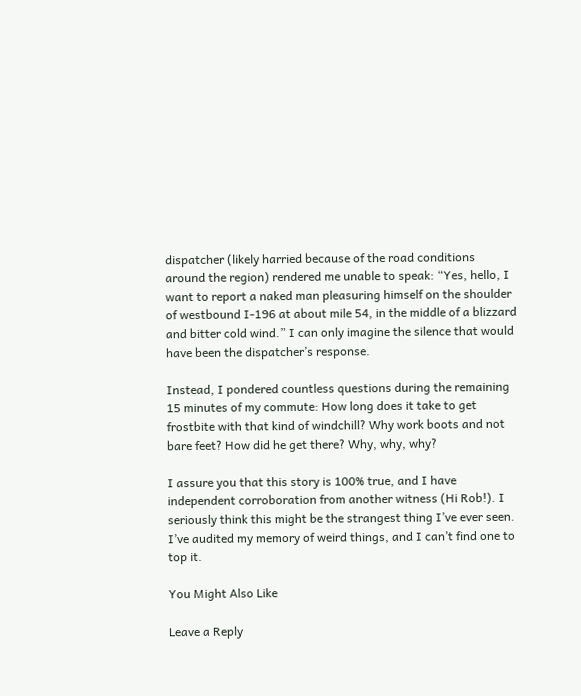dispatcher (likely harried because of the road conditions around the region) rendered me unable to speak: “Yes, hello, I want to report a naked man pleasuring himself on the shoulder of westbound I-196 at about mile 54, in the middle of a blizzard and bitter cold wind.” I can only imagine the silence that would have been the dispatcher’s response.

Instead, I pondered countless questions during the remaining 15 minutes of my commute: How long does it take to get frostbite with that kind of windchill? Why work boots and not bare feet? How did he get there? Why, why, why?

I assure you that this story is 100% true, and I have independent corroboration from another witness (Hi Rob!). I seriously think this might be the strangest thing I’ve ever seen. I’ve audited my memory of weird things, and I can’t find one to top it.

You Might Also Like

Leave a Reply